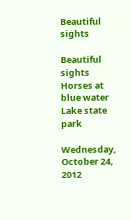Beautiful sights

Beautiful sights
Horses at blue water Lake state park

Wednesday, October 24, 2012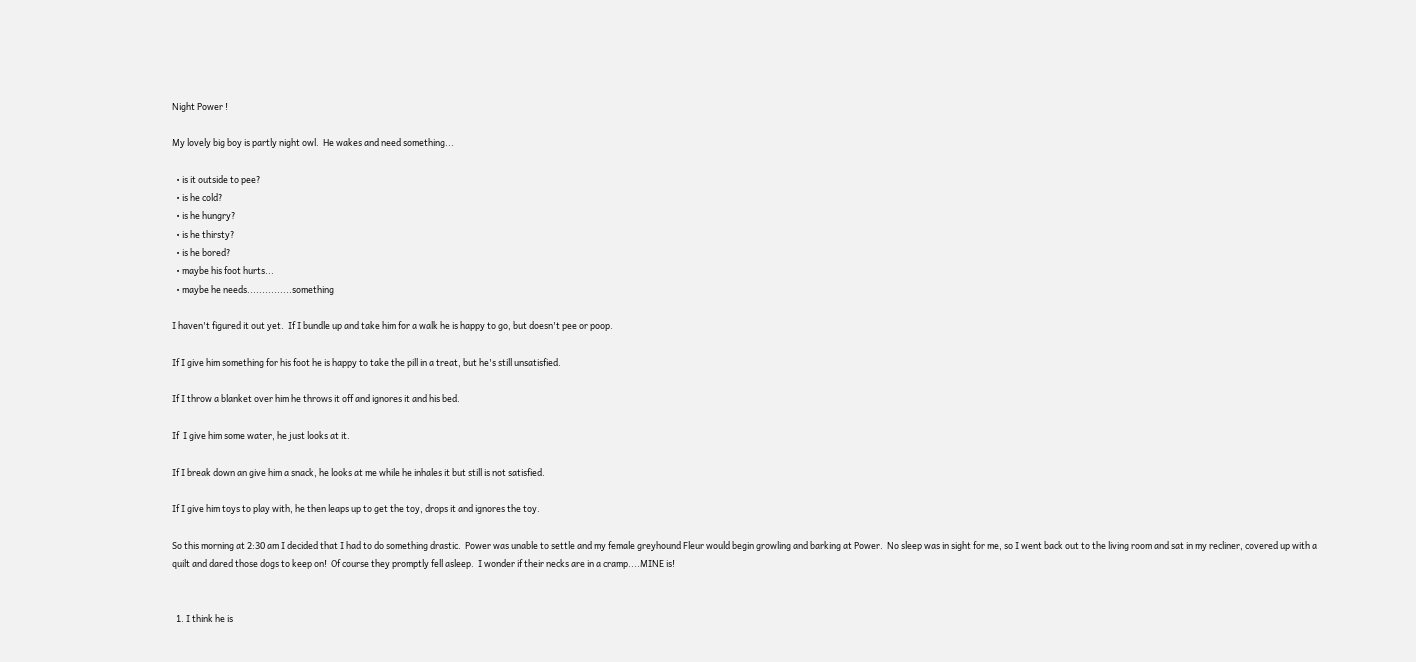Night Power !

My lovely big boy is partly night owl.  He wakes and need something...

  • is it outside to pee?
  • is he cold?
  • is he hungry?
  • is he thirsty?
  • is he bored?
  • maybe his foot hurts...
  • maybe he needs...............something

I haven't figured it out yet.  If I bundle up and take him for a walk he is happy to go, but doesn't pee or poop.

If I give him something for his foot he is happy to take the pill in a treat, but he's still unsatisfied.

If I throw a blanket over him he throws it off and ignores it and his bed.

If  I give him some water, he just looks at it.

If I break down an give him a snack, he looks at me while he inhales it but still is not satisfied.

If I give him toys to play with, he then leaps up to get the toy, drops it and ignores the toy.

So this morning at 2:30 am I decided that I had to do something drastic.  Power was unable to settle and my female greyhound Fleur would begin growling and barking at Power.  No sleep was in sight for me, so I went back out to the living room and sat in my recliner, covered up with a quilt and dared those dogs to keep on!  Of course they promptly fell asleep.  I wonder if their necks are in a cramp....MINE is!


  1. I think he is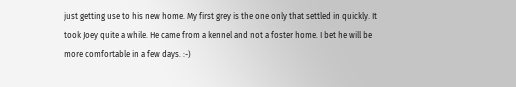just getting use to his new home. My first grey is the one only that settled in quickly. It took Joey quite a while. He came from a kennel and not a foster home. I bet he will be more comfortable in a few days. :-)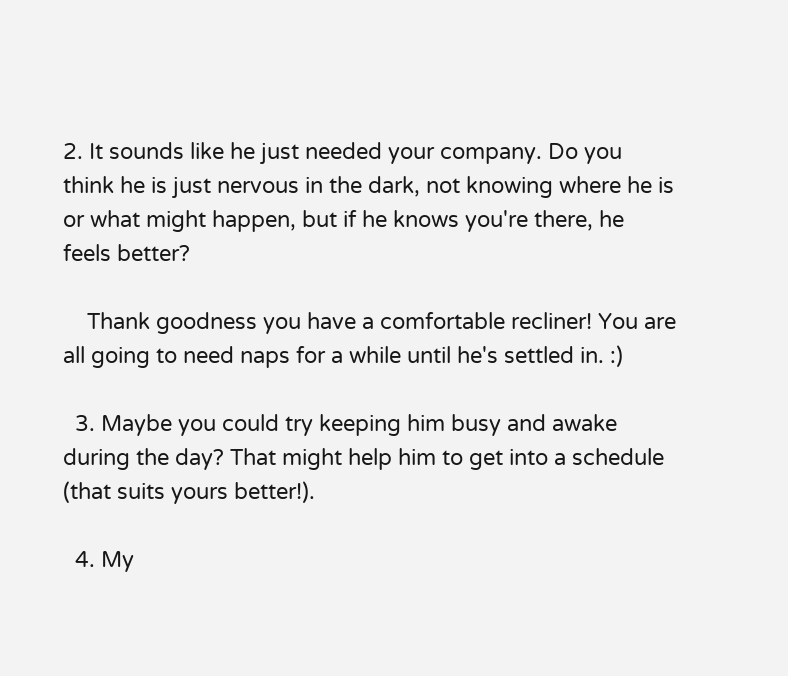2. It sounds like he just needed your company. Do you think he is just nervous in the dark, not knowing where he is or what might happen, but if he knows you're there, he feels better?

    Thank goodness you have a comfortable recliner! You are all going to need naps for a while until he's settled in. :)

  3. Maybe you could try keeping him busy and awake during the day? That might help him to get into a schedule (that suits yours better!).

  4. My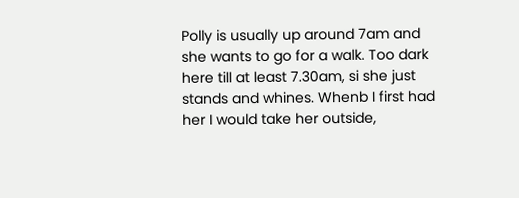Polly is usually up around 7am and she wants to go for a walk. Too dark here till at least 7.30am, si she just stands and whines. Whenb I first had her I would take her outside,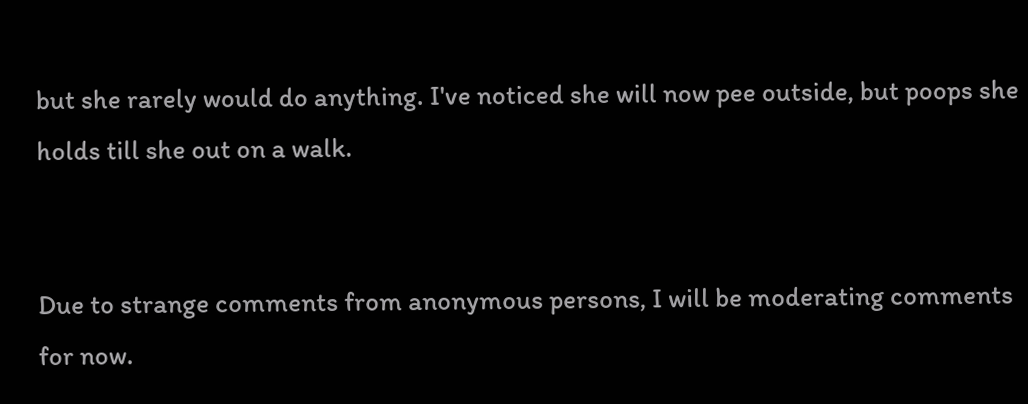but she rarely would do anything. I've noticed she will now pee outside, but poops she holds till she out on a walk.


Due to strange comments from anonymous persons, I will be moderating comments for now.